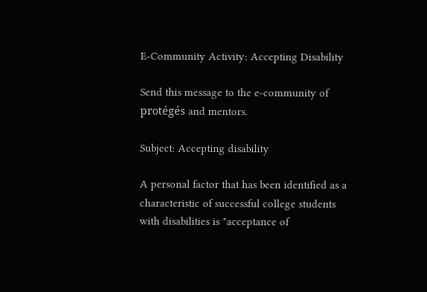E-Community Activity: Accepting Disability

Send this message to the e-community of protégés and mentors.

Subject: Accepting disability

A personal factor that has been identified as a characteristic of successful college students with disabilities is "acceptance of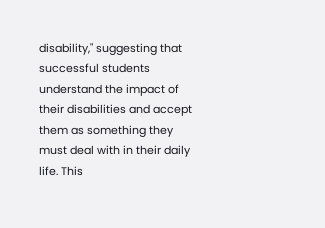disability," suggesting that successful students understand the impact of their disabilities and accept them as something they must deal with in their daily life. This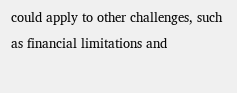could apply to other challenges, such as financial limitations and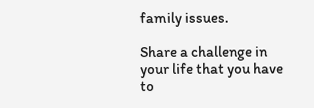family issues.

Share a challenge in your life that you have to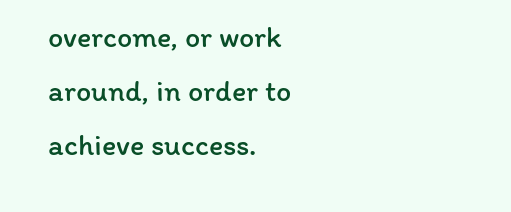overcome, or work around, in order to achieve success.